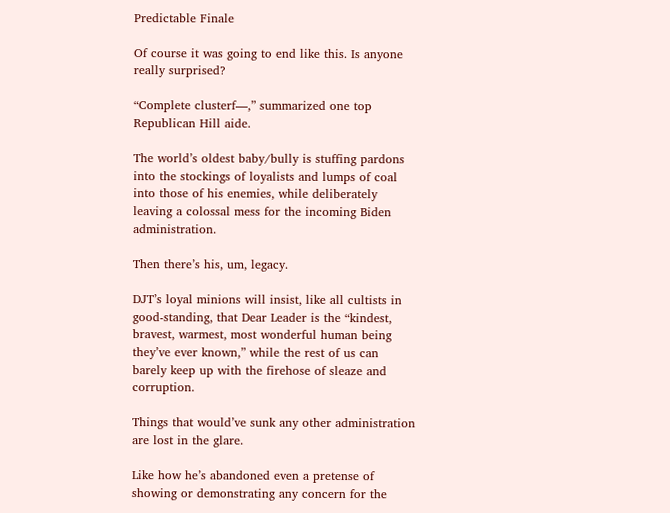Predictable Finale

Of course it was going to end like this. Is anyone really surprised?

“Complete clusterf—,” summarized one top Republican Hill aide.

The world’s oldest baby/bully is stuffing pardons into the stockings of loyalists and lumps of coal into those of his enemies, while deliberately leaving a colossal mess for the incoming Biden administration.

Then there’s his, um, legacy.

DJT’s loyal minions will insist, like all cultists in good-standing, that Dear Leader is the “kindest, bravest, warmest, most wonderful human being they’ve ever known,” while the rest of us can barely keep up with the firehose of sleaze and corruption.

Things that would’ve sunk any other administration are lost in the glare.

Like how he’s abandoned even a pretense of showing or demonstrating any concern for the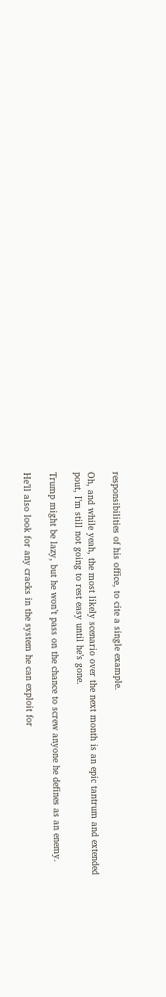responsibilities of his office, to cite a single example.

Oh, and while yeah, the most likely scenario over the next month is an epic tantrum and extended pout, I’m still not going to rest easy until he’s gone.

Trump might be lazy, but he won’t pass on the chance to screw anyone he defines as an enemy.

He’ll also look for any cracks in the system he can exploit for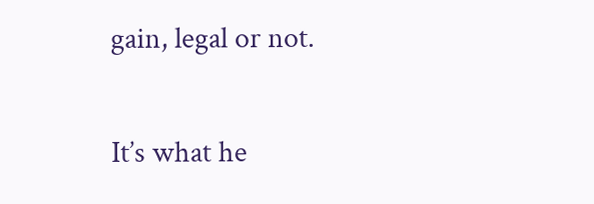gain, legal or not.

It’s what he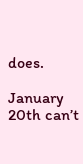does.

January 20th can’t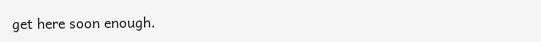get here soon enough.